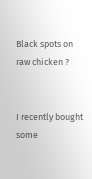Black spots on raw chicken ?


I recently bought some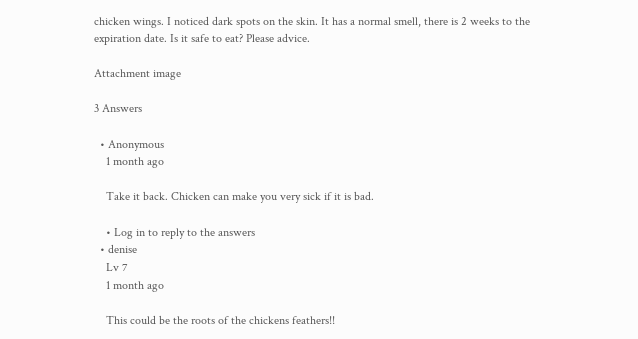chicken wings. I noticed dark spots on the skin. It has a normal smell, there is 2 weeks to the expiration date. Is it safe to eat? Please advice.

Attachment image

3 Answers

  • Anonymous
    1 month ago

    Take it back. Chicken can make you very sick if it is bad.

    • Log in to reply to the answers
  • denise
    Lv 7
    1 month ago

    This could be the roots of the chickens feathers!!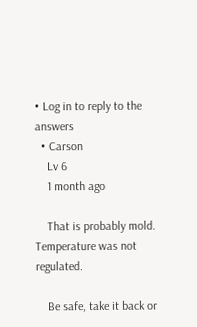• Log in to reply to the answers
  • Carson
    Lv 6
    1 month ago

    That is probably mold. Temperature was not regulated.

    Be safe, take it back or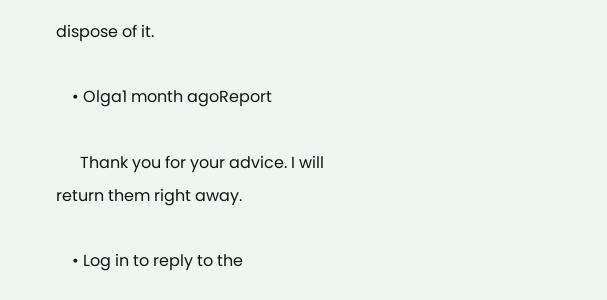dispose of it.

    • Olga1 month agoReport

      Thank you for your advice. I will return them right away.

    • Log in to reply to the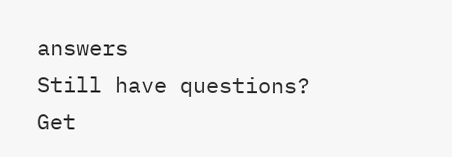answers
Still have questions? Get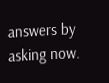answers by asking now.